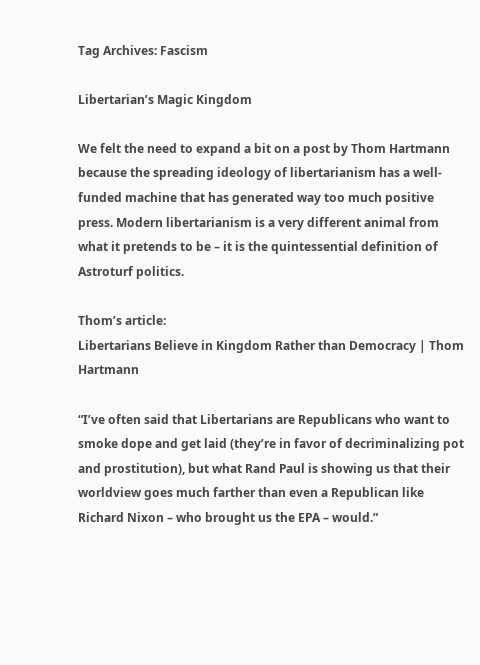Tag Archives: Fascism

Libertarian’s Magic Kingdom

We felt the need to expand a bit on a post by Thom Hartmann because the spreading ideology of libertarianism has a well-funded machine that has generated way too much positive press. Modern libertarianism is a very different animal from what it pretends to be – it is the quintessential definition of Astroturf politics.

Thom’s article:
Libertarians Believe in Kingdom Rather than Democracy | Thom Hartmann

“I’ve often said that Libertarians are Republicans who want to smoke dope and get laid (they’re in favor of decriminalizing pot and prostitution), but what Rand Paul is showing us that their worldview goes much farther than even a Republican like Richard Nixon – who brought us the EPA – would.”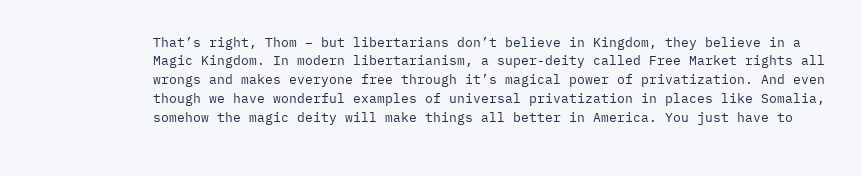That’s right, Thom – but libertarians don’t believe in Kingdom, they believe in a Magic Kingdom. In modern libertarianism, a super-deity called Free Market rights all wrongs and makes everyone free through it’s magical power of privatization. And even though we have wonderful examples of universal privatization in places like Somalia, somehow the magic deity will make things all better in America. You just have to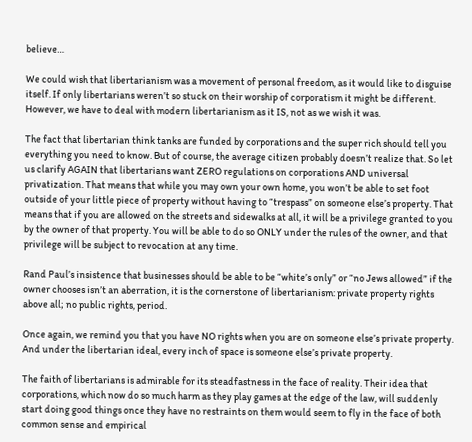believe…

We could wish that libertarianism was a movement of personal freedom, as it would like to disguise itself. If only libertarians weren’t so stuck on their worship of corporatism it might be different. However, we have to deal with modern libertarianism as it IS, not as we wish it was.

The fact that libertarian think tanks are funded by corporations and the super rich should tell you everything you need to know. But of course, the average citizen probably doesn’t realize that. So let us clarify AGAIN that libertarians want ZERO regulations on corporations AND universal privatization. That means that while you may own your own home, you won’t be able to set foot outside of your little piece of property without having to “trespass” on someone else’s property. That means that if you are allowed on the streets and sidewalks at all, it will be a privilege granted to you by the owner of that property. You will be able to do so ONLY under the rules of the owner, and that privilege will be subject to revocation at any time.

Rand Paul’s insistence that businesses should be able to be “white’s only” or “no Jews allowed” if the owner chooses isn’t an aberration, it is the cornerstone of libertarianism: private property rights above all; no public rights, period.

Once again, we remind you that you have NO rights when you are on someone else’s private property. And under the libertarian ideal, every inch of space is someone else’s private property.

The faith of libertarians is admirable for its steadfastness in the face of reality. Their idea that corporations, which now do so much harm as they play games at the edge of the law, will suddenly start doing good things once they have no restraints on them would seem to fly in the face of both common sense and empirical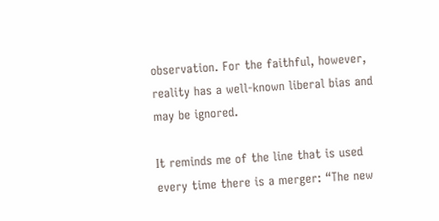observation. For the faithful, however, reality has a well-known liberal bias and may be ignored.

It reminds me of the line that is used every time there is a merger: “The new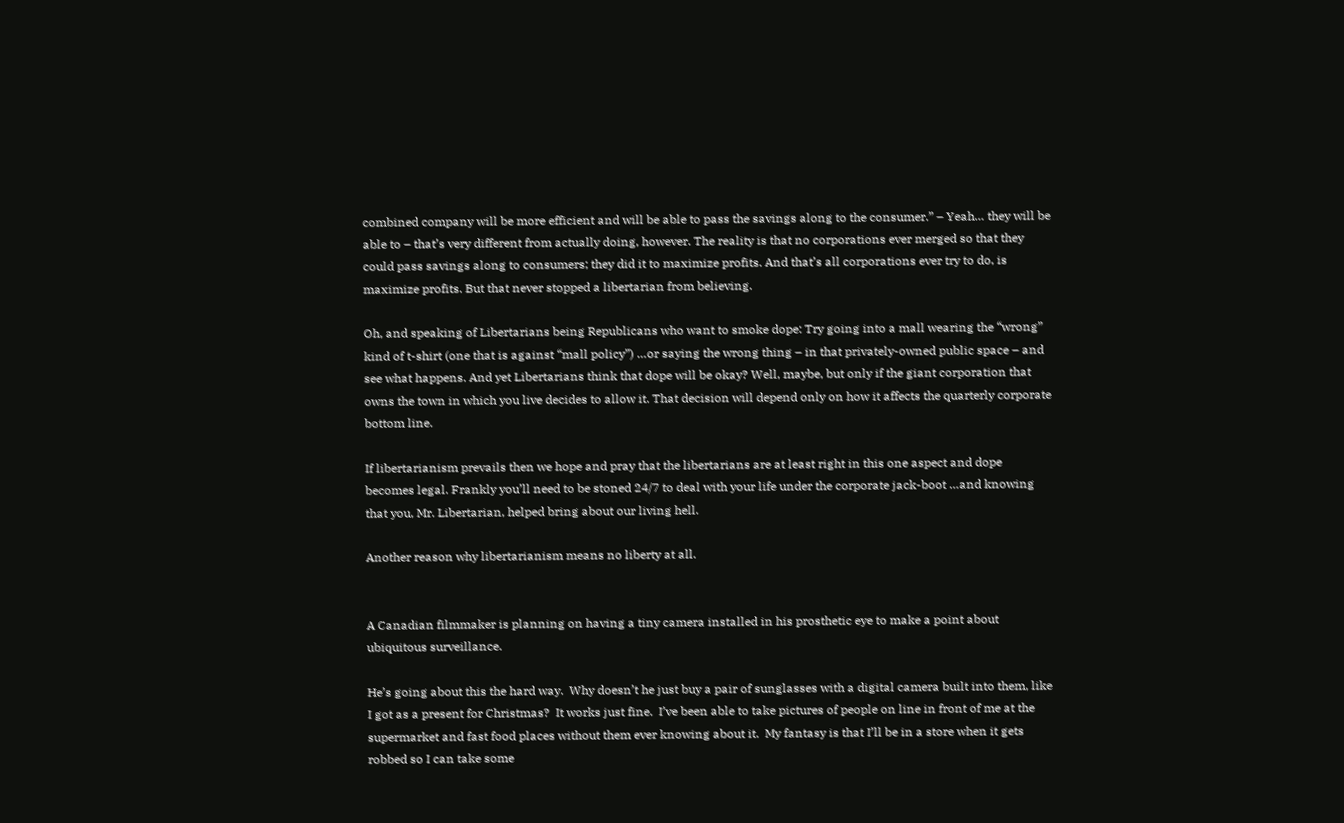combined company will be more efficient and will be able to pass the savings along to the consumer.” – Yeah… they will be able to – that’s very different from actually doing, however. The reality is that no corporations ever merged so that they could pass savings along to consumers; they did it to maximize profits. And that’s all corporations ever try to do, is maximize profits. But that never stopped a libertarian from believing.

Oh, and speaking of Libertarians being Republicans who want to smoke dope: Try going into a mall wearing the “wrong” kind of t-shirt (one that is against “mall policy”) …or saying the wrong thing – in that privately-owned public space – and see what happens. And yet Libertarians think that dope will be okay? Well, maybe, but only if the giant corporation that owns the town in which you live decides to allow it. That decision will depend only on how it affects the quarterly corporate bottom line.

If libertarianism prevails then we hope and pray that the libertarians are at least right in this one aspect and dope becomes legal. Frankly you’ll need to be stoned 24/7 to deal with your life under the corporate jack-boot …and knowing that you, Mr. Libertarian, helped bring about our living hell.

Another reason why libertarianism means no liberty at all.


A Canadian filmmaker is planning on having a tiny camera installed in his prosthetic eye to make a point about ubiquitous surveillance.

He’s going about this the hard way.  Why doesn’t he just buy a pair of sunglasses with a digital camera built into them, like I got as a present for Christmas?  It works just fine.  I’ve been able to take pictures of people on line in front of me at the supermarket and fast food places without them ever knowing about it.  My fantasy is that I’ll be in a store when it gets robbed so I can take some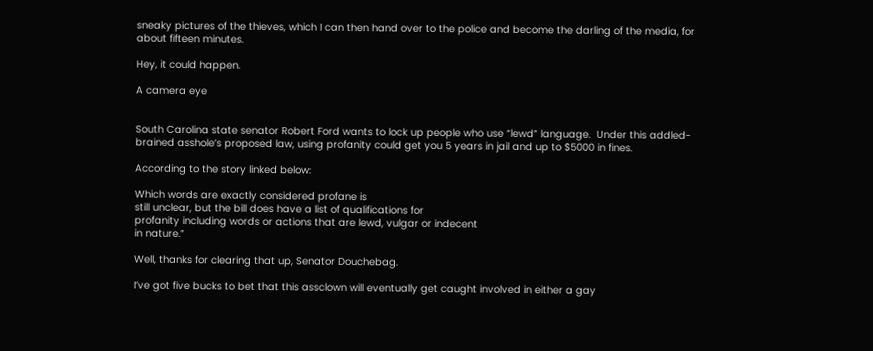sneaky pictures of the thieves, which I can then hand over to the police and become the darling of the media, for about fifteen minutes.

Hey, it could happen.

A camera eye


South Carolina state senator Robert Ford wants to lock up people who use “lewd” language.  Under this addled-brained asshole’s proposed law, using profanity could get you 5 years in jail and up to $5000 in fines.

According to the story linked below:

Which words are exactly considered profane is
still unclear, but the bill does have a list of qualifications for
profanity including words or actions that are lewd, vulgar or indecent
in nature.”

Well, thanks for clearing that up, Senator Douchebag.

I’ve got five bucks to bet that this assclown will eventually get caught involved in either a gay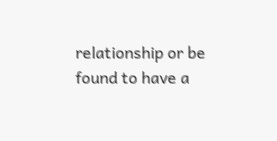relationship or be found to have a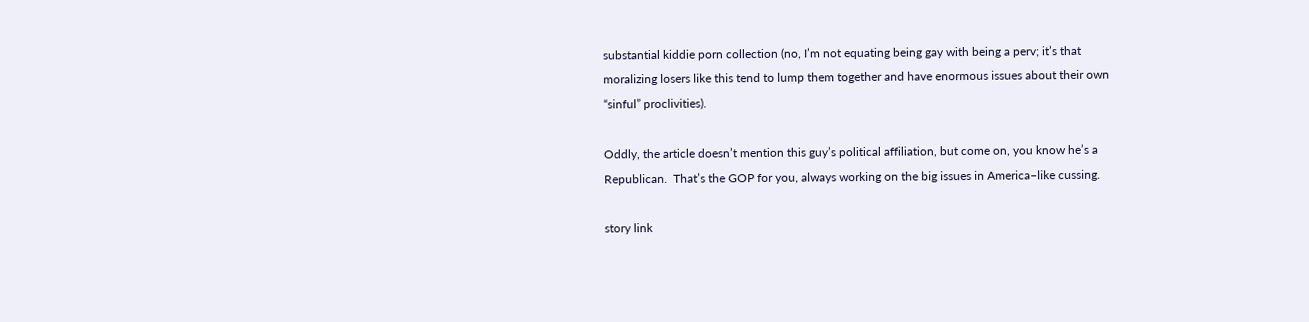substantial kiddie porn collection (no, I’m not equating being gay with being a perv; it’s that moralizing losers like this tend to lump them together and have enormous issues about their own “sinful” proclivities).

Oddly, the article doesn’t mention this guy’s political affiliation, but come on, you know he’s a Republican.  That’s the GOP for you, always working on the big issues in America–like cussing.

story link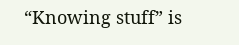“Knowing stuff” is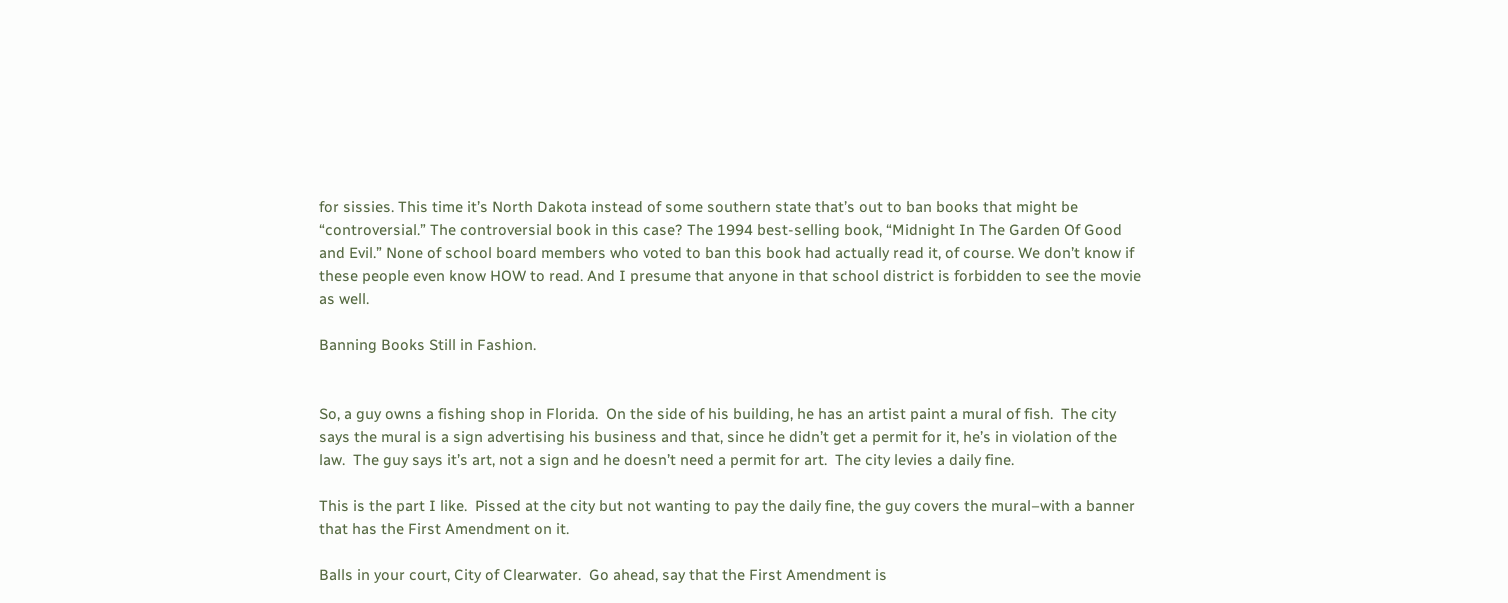for sissies. This time it’s North Dakota instead of some southern state that’s out to ban books that might be “controversial.” The controversial book in this case? The 1994 best-selling book, “Midnight In The Garden Of Good and Evil.” None of school board members who voted to ban this book had actually read it, of course. We don’t know if these people even know HOW to read. And I presume that anyone in that school district is forbidden to see the movie as well.

Banning Books Still in Fashion.


So, a guy owns a fishing shop in Florida.  On the side of his building, he has an artist paint a mural of fish.  The city says the mural is a sign advertising his business and that, since he didn’t get a permit for it, he’s in violation of the law.  The guy says it’s art, not a sign and he doesn’t need a permit for art.  The city levies a daily fine.

This is the part I like.  Pissed at the city but not wanting to pay the daily fine, the guy covers the mural–with a banner that has the First Amendment on it.

Balls in your court, City of Clearwater.  Go ahead, say that the First Amendment is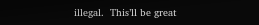illegal.  This’ll be great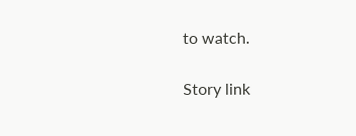to watch.

Story link